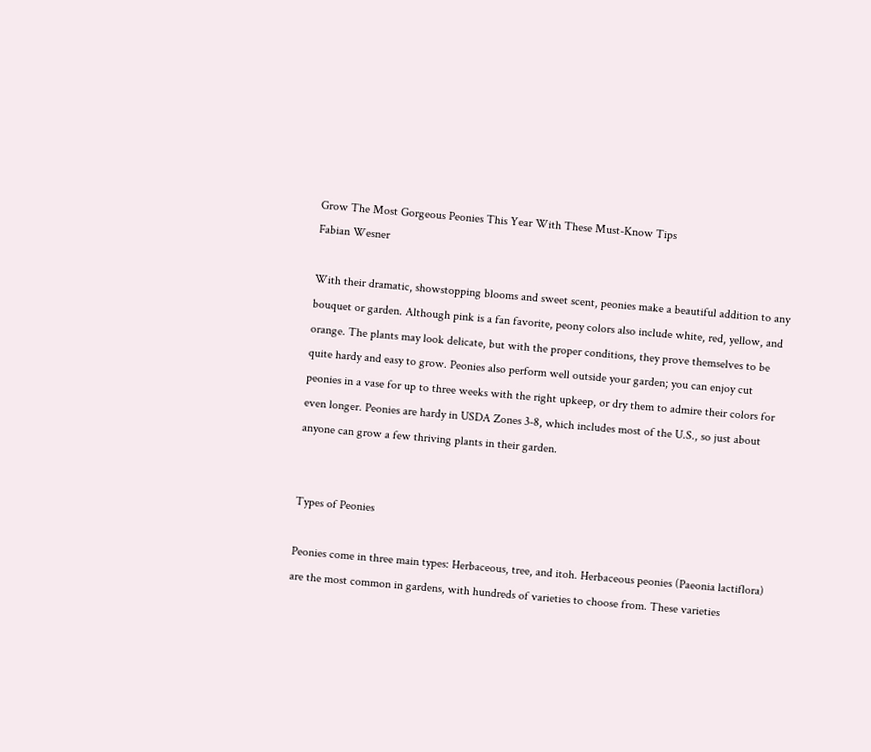Grow The Most Gorgeous Peonies This Year With These Must-Know Tips
Fabian Wesner

With their dramatic, showstopping blooms and sweet scent, peonies make a beautiful addition to any bouquet or garden. Although pink is a fan favorite, peony colors also include white, red, yellow, and orange. The plants may look delicate, but with the proper conditions, they prove themselves to be quite hardy and easy to grow. Peonies also perform well outside your garden; you can enjoy cut peonies in a vase for up to three weeks with the right upkeep, or dry them to admire their colors for even longer. Peonies are hardy in USDA Zones 3-8, which includes most of the U.S., so just about anyone can grow a few thriving plants in their garden.


Types of Peonies

Peonies come in three main types: Herbaceous, tree, and itoh. Herbaceous peonies (Paeonia lactiflora) are the most common in gardens, with hundreds of varieties to choose from. These varieties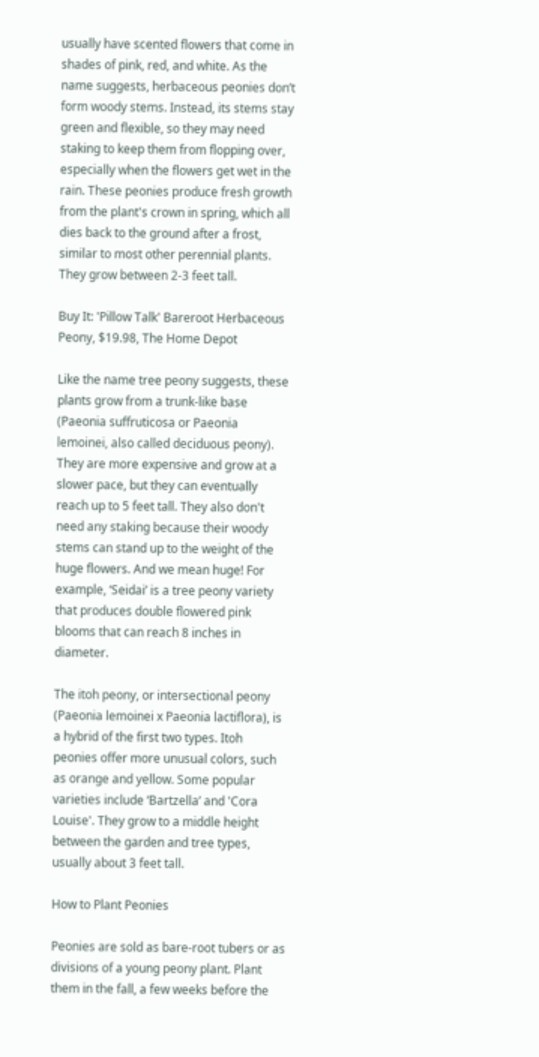usually have scented flowers that come in shades of pink, red, and white. As the name suggests, herbaceous peonies don’t form woody stems. Instead, its stems stay green and flexible, so they may need staking to keep them from flopping over, especially when the flowers get wet in the rain. These peonies produce fresh growth from the plant's crown in spring, which all dies back to the ground after a frost, similar to most other perennial plants. They grow between 2-3 feet tall.

Buy It: 'Pillow Talk' Bareroot Herbaceous Peony, $19.98, The Home Depot

Like the name tree peony suggests, these plants grow from a trunk-like base (Paeonia suffruticosa or Paeonia lemoinei, also called deciduous peony). They are more expensive and grow at a slower pace, but they can eventually reach up to 5 feet tall. They also don't need any staking because their woody stems can stand up to the weight of the huge flowers. And we mean huge! For example, ‘Seidai’ is a tree peony variety that produces double flowered pink blooms that can reach 8 inches in diameter.

The itoh peony, or intersectional peony (Paeonia lemoinei x Paeonia lactiflora), is a hybrid of the first two types. Itoh peonies offer more unusual colors, such as orange and yellow. Some popular varieties include ‘Bartzella’ and 'Cora Louise'. They grow to a middle height between the garden and tree types, usually about 3 feet tall.

How to Plant Peonies

Peonies are sold as bare-root tubers or as divisions of a young peony plant. Plant them in the fall, a few weeks before the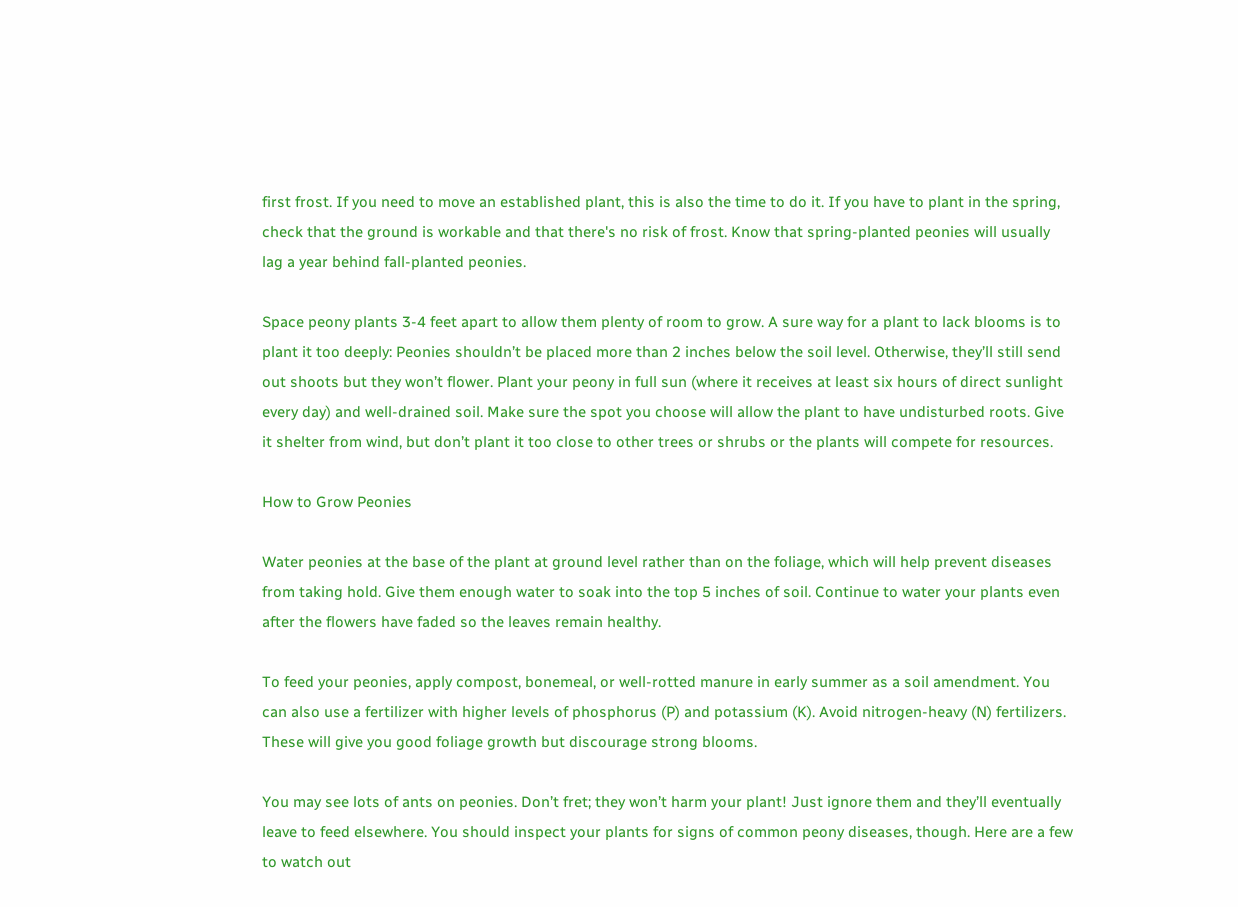first frost. If you need to move an established plant, this is also the time to do it. If you have to plant in the spring, check that the ground is workable and that there's no risk of frost. Know that spring-planted peonies will usually lag a year behind fall-planted peonies.

Space peony plants 3-4 feet apart to allow them plenty of room to grow. A sure way for a plant to lack blooms is to plant it too deeply: Peonies shouldn’t be placed more than 2 inches below the soil level. Otherwise, they’ll still send out shoots but they won’t flower. Plant your peony in full sun (where it receives at least six hours of direct sunlight every day) and well-drained soil. Make sure the spot you choose will allow the plant to have undisturbed roots. Give it shelter from wind, but don’t plant it too close to other trees or shrubs or the plants will compete for resources.

How to Grow Peonies

Water peonies at the base of the plant at ground level rather than on the foliage, which will help prevent diseases from taking hold. Give them enough water to soak into the top 5 inches of soil. Continue to water your plants even after the flowers have faded so the leaves remain healthy.

To feed your peonies, apply compost, bonemeal, or well-rotted manure in early summer as a soil amendment. You can also use a fertilizer with higher levels of phosphorus (P) and potassium (K). Avoid nitrogen-heavy (N) fertilizers. These will give you good foliage growth but discourage strong blooms.

You may see lots of ants on peonies. Don’t fret; they won’t harm your plant! Just ignore them and they’ll eventually leave to feed elsewhere. You should inspect your plants for signs of common peony diseases, though. Here are a few to watch out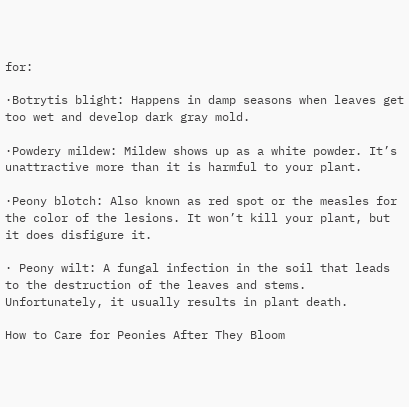for:

·Botrytis blight: Happens in damp seasons when leaves get too wet and develop dark gray mold.

·Powdery mildew: Mildew shows up as a white powder. It’s unattractive more than it is harmful to your plant.

·Peony blotch: Also known as red spot or the measles for the color of the lesions. It won’t kill your plant, but it does disfigure it.

· Peony wilt: A fungal infection in the soil that leads to the destruction of the leaves and stems. Unfortunately, it usually results in plant death.

How to Care for Peonies After They Bloom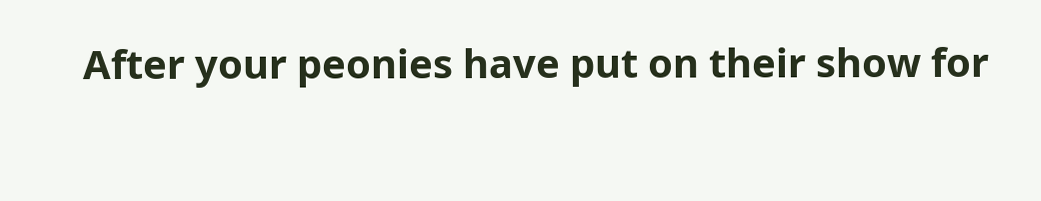After your peonies have put on their show for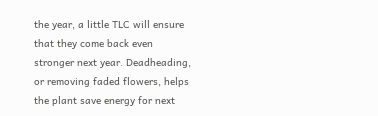the year, a little TLC will ensure that they come back even stronger next year. Deadheading, or removing faded flowers, helps the plant save energy for next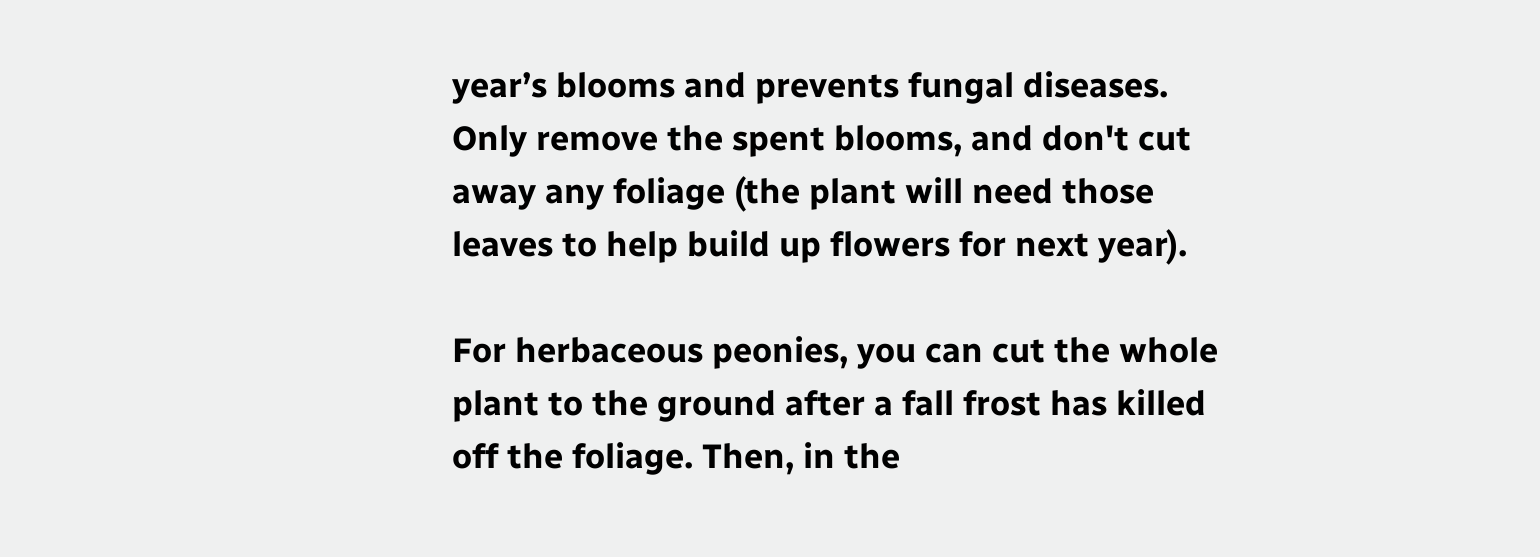year’s blooms and prevents fungal diseases. Only remove the spent blooms, and don't cut away any foliage (the plant will need those leaves to help build up flowers for next year).

For herbaceous peonies, you can cut the whole plant to the ground after a fall frost has killed off the foliage. Then, in the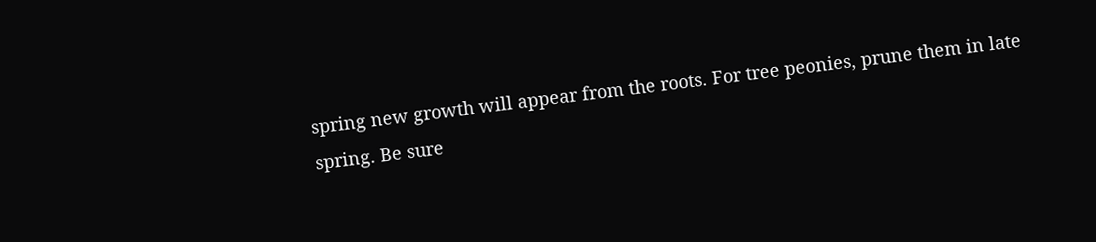spring new growth will appear from the roots. For tree peonies, prune them in late spring. Be sure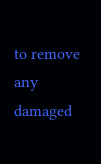to remove any damaged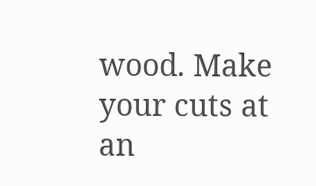wood. Make your cuts at an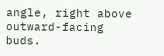angle, right above outward-facing buds.